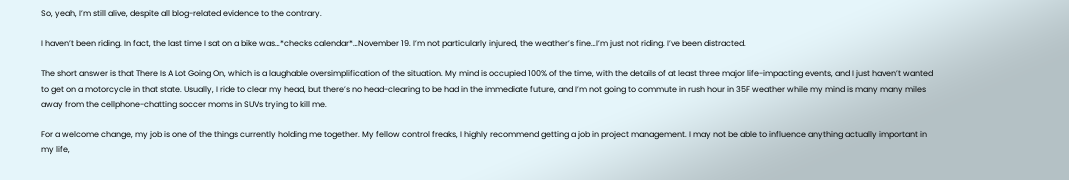So, yeah, I’m still alive, despite all blog-related evidence to the contrary.

I haven’t been riding. In fact, the last time I sat on a bike was…*checks calendar*…November 19. I’m not particularly injured, the weather’s fine…I’m just not riding. I’ve been distracted.

The short answer is that There Is A Lot Going On, which is a laughable oversimplification of the situation. My mind is occupied 100% of the time, with the details of at least three major life-impacting events, and I just haven’t wanted to get on a motorcycle in that state. Usually, I ride to clear my head, but there’s no head-clearing to be had in the immediate future, and I’m not going to commute in rush hour in 35F weather while my mind is many many miles away from the cellphone-chatting soccer moms in SUVs trying to kill me.

For a welcome change, my job is one of the things currently holding me together. My fellow control freaks, I highly recommend getting a job in project management. I may not be able to influence anything actually important in my life,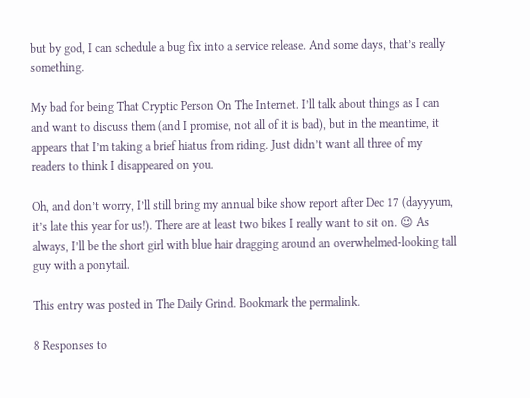but by god, I can schedule a bug fix into a service release. And some days, that’s really something.

My bad for being That Cryptic Person On The Internet. I’ll talk about things as I can and want to discuss them (and I promise, not all of it is bad), but in the meantime, it appears that I’m taking a brief hiatus from riding. Just didn’t want all three of my readers to think I disappeared on you.

Oh, and don’t worry, I’ll still bring my annual bike show report after Dec 17 (dayyyum, it’s late this year for us!). There are at least two bikes I really want to sit on. 😉 As always, I’ll be the short girl with blue hair dragging around an overwhelmed-looking tall guy with a ponytail.

This entry was posted in The Daily Grind. Bookmark the permalink.

8 Responses to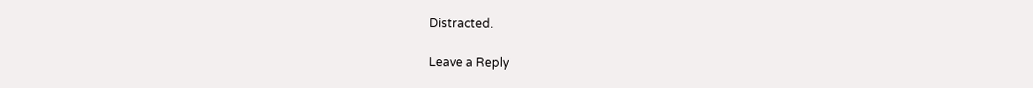Distracted.

Leave a Reply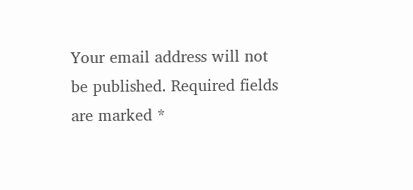Your email address will not be published. Required fields are marked *